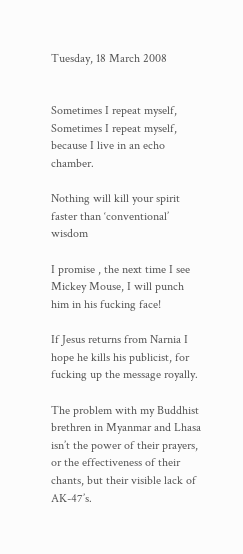Tuesday, 18 March 2008


Sometimes I repeat myself, Sometimes I repeat myself, because I live in an echo chamber.

Nothing will kill your spirit faster than ‘conventional’ wisdom

I promise , the next time I see Mickey Mouse, I will punch him in his fucking face!

If Jesus returns from Narnia I hope he kills his publicist, for fucking up the message royally.

The problem with my Buddhist brethren in Myanmar and Lhasa isn’t the power of their prayers, or the effectiveness of their chants, but their visible lack of AK-47’s.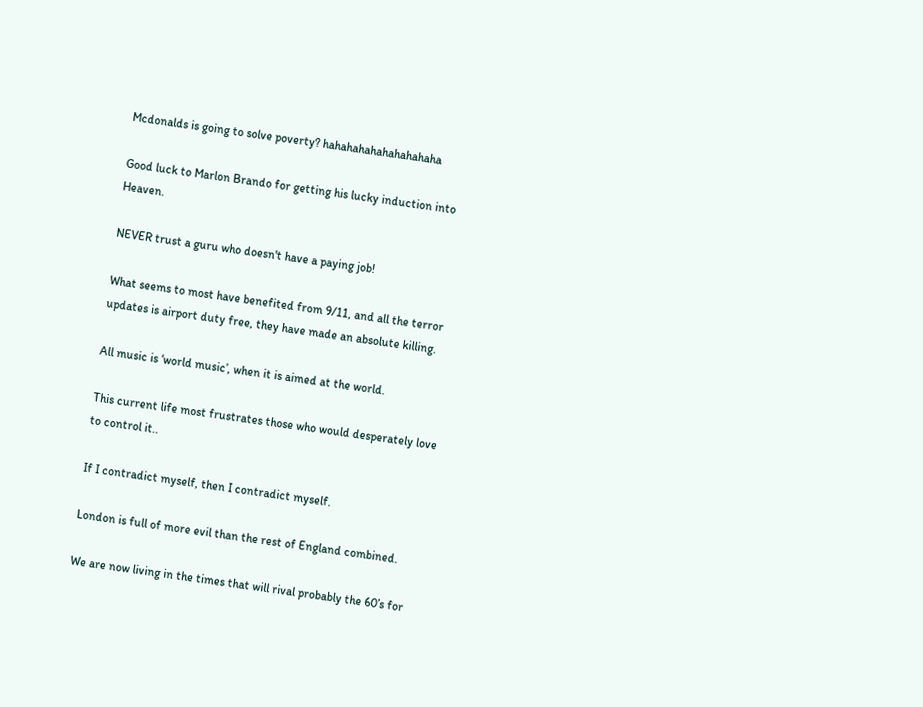Mcdonalds is going to solve poverty? hahahahahahahahahaha

Good luck to Marlon Brando for getting his lucky induction into Heaven.

NEVER trust a guru who doesn't have a paying job!

What seems to most have benefited from 9/11, and all the terror updates is airport duty free, they have made an absolute killing.

All music is ‘world music’, when it is aimed at the world.

This current life most frustrates those who would desperately love to control it..

If I contradict myself, then I contradict myself.

London is full of more evil than the rest of England combined.

We are now living in the times that will rival probably the 60’s for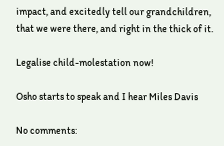impact, and excitedly tell our grandchildren, that we were there, and right in the thick of it.

Legalise child-molestation now!

Osho starts to speak and I hear Miles Davis

No comments: